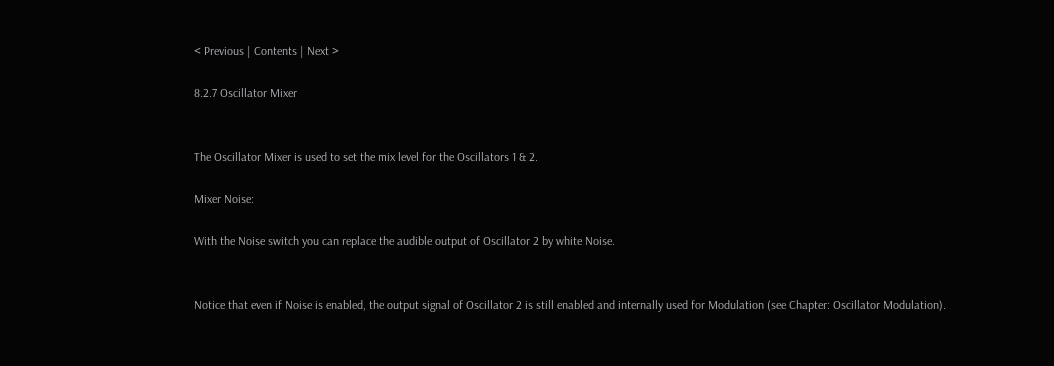< Previous | Contents | Next >

8.2.7 Oscillator Mixer


The Oscillator Mixer is used to set the mix level for the Oscillators 1 & 2.

Mixer Noise:

With the Noise switch you can replace the audible output of Oscillator 2 by white Noise.


Notice that even if Noise is enabled, the output signal of Oscillator 2 is still enabled and internally used for Modulation (see Chapter: Oscillator Modulation).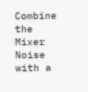Combine the Mixer Noise with a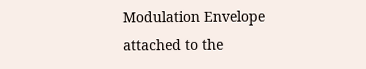Modulation Envelope attached to the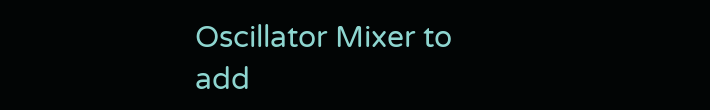Oscillator Mixer to add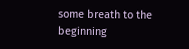some breath to the beginning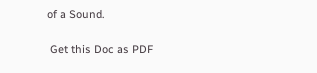of a Sound.

 Get this Doc as PDF